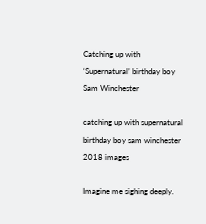Catching up with ‘Supernatural’ birthday boy Sam Winchester

catching up with supernatural birthday boy sam winchester 2018 images

Imagine me sighing deeply.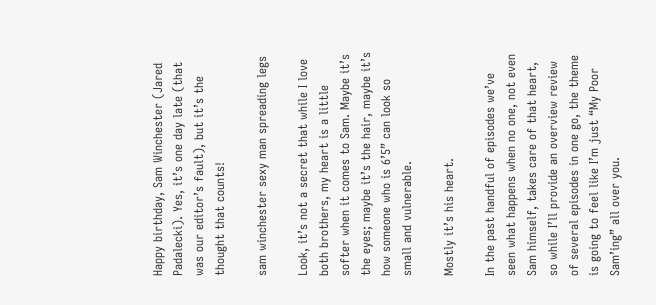Happy birthday, Sam Winchester (Jared Padalecki). Yes, it’s one day late (that was our editor’s fault), but it’s the thought that counts!

sam winchester sexy man spreading legs

Look, it’s not a secret that while I love both brothers, my heart is a little softer when it comes to Sam. Maybe it’s the eyes; maybe it’s the hair, maybe it’s how someone who is 6’5” can look so small and vulnerable.

Mostly it’s his heart.

In the past handful of episodes we’ve seen what happens when no one, not even Sam himself, takes care of that heart, so while I’ll provide an overview review of several episodes in one go, the theme is going to feel like I’m just “My Poor Sam’ing” all over you.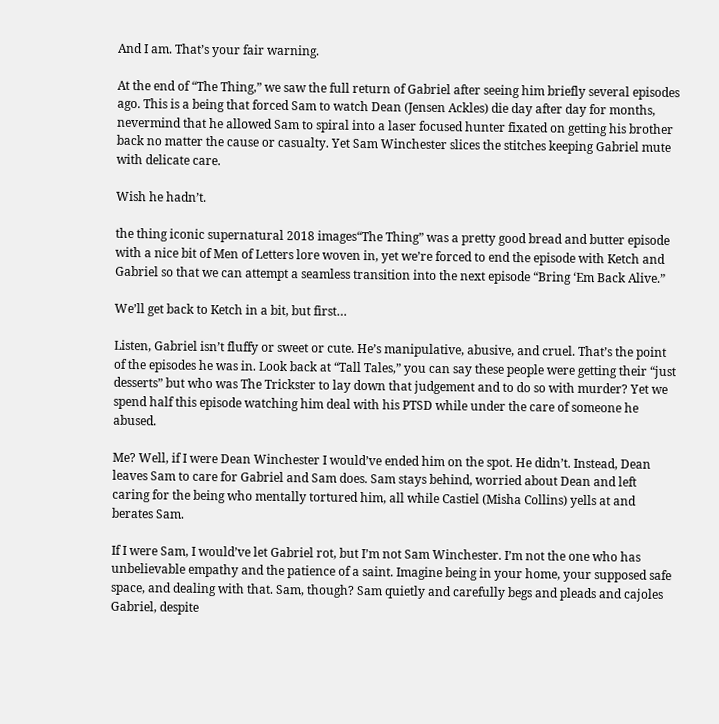And I am. That’s your fair warning.

At the end of “The Thing,” we saw the full return of Gabriel after seeing him briefly several episodes ago. This is a being that forced Sam to watch Dean (Jensen Ackles) die day after day for months, nevermind that he allowed Sam to spiral into a laser focused hunter fixated on getting his brother back no matter the cause or casualty. Yet Sam Winchester slices the stitches keeping Gabriel mute with delicate care.

Wish he hadn’t.

the thing iconic supernatural 2018 images“The Thing” was a pretty good bread and butter episode with a nice bit of Men of Letters lore woven in, yet we’re forced to end the episode with Ketch and Gabriel so that we can attempt a seamless transition into the next episode “Bring ‘Em Back Alive.”

We’ll get back to Ketch in a bit, but first…

Listen, Gabriel isn’t fluffy or sweet or cute. He’s manipulative, abusive, and cruel. That’s the point of the episodes he was in. Look back at “Tall Tales,” you can say these people were getting their “just desserts” but who was The Trickster to lay down that judgement and to do so with murder? Yet we spend half this episode watching him deal with his PTSD while under the care of someone he abused.

Me? Well, if I were Dean Winchester I would’ve ended him on the spot. He didn’t. Instead, Dean leaves Sam to care for Gabriel and Sam does. Sam stays behind, worried about Dean and left caring for the being who mentally tortured him, all while Castiel (Misha Collins) yells at and berates Sam.

If I were Sam, I would’ve let Gabriel rot, but I’m not Sam Winchester. I’m not the one who has unbelievable empathy and the patience of a saint. Imagine being in your home, your supposed safe space, and dealing with that. Sam, though? Sam quietly and carefully begs and pleads and cajoles Gabriel, despite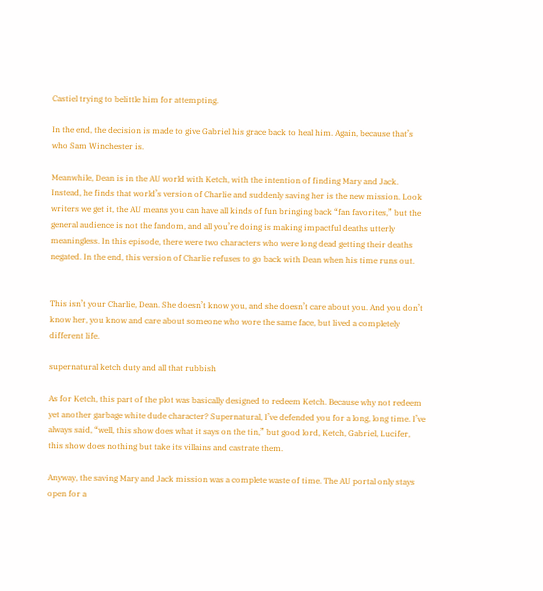Castiel trying to belittle him for attempting.

In the end, the decision is made to give Gabriel his grace back to heal him. Again, because that’s who Sam Winchester is.

Meanwhile, Dean is in the AU world with Ketch, with the intention of finding Mary and Jack. Instead, he finds that world’s version of Charlie and suddenly saving her is the new mission. Look writers we get it, the AU means you can have all kinds of fun bringing back “fan favorites,” but the general audience is not the fandom, and all you’re doing is making impactful deaths utterly meaningless. In this episode, there were two characters who were long dead getting their deaths negated. In the end, this version of Charlie refuses to go back with Dean when his time runs out.


This isn’t your Charlie, Dean. She doesn’t know you, and she doesn’t care about you. And you don’t know her, you know and care about someone who wore the same face, but lived a completely different life.

supernatural ketch duty and all that rubbish

As for Ketch, this part of the plot was basically designed to redeem Ketch. Because why not redeem yet another garbage white dude character? Supernatural, I’ve defended you for a long, long time. I’ve always said, “well, this show does what it says on the tin,” but good lord, Ketch, Gabriel, Lucifer, this show does nothing but take its villains and castrate them.

Anyway, the saving Mary and Jack mission was a complete waste of time. The AU portal only stays open for a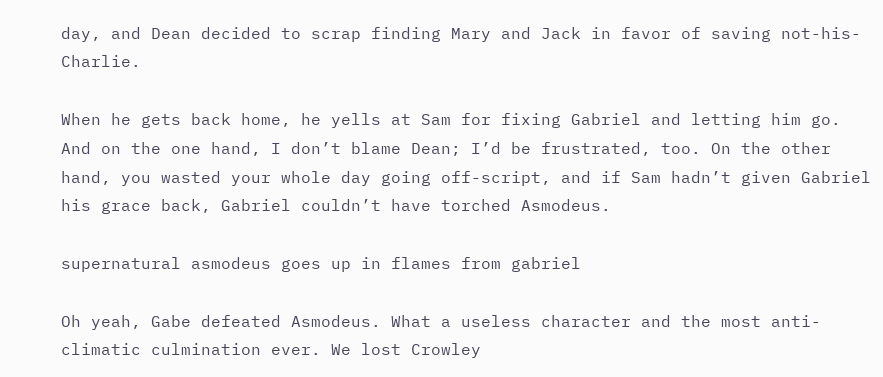day, and Dean decided to scrap finding Mary and Jack in favor of saving not-his-Charlie.

When he gets back home, he yells at Sam for fixing Gabriel and letting him go. And on the one hand, I don’t blame Dean; I’d be frustrated, too. On the other hand, you wasted your whole day going off-script, and if Sam hadn’t given Gabriel his grace back, Gabriel couldn’t have torched Asmodeus.

supernatural asmodeus goes up in flames from gabriel

Oh yeah, Gabe defeated Asmodeus. What a useless character and the most anti-climatic culmination ever. We lost Crowley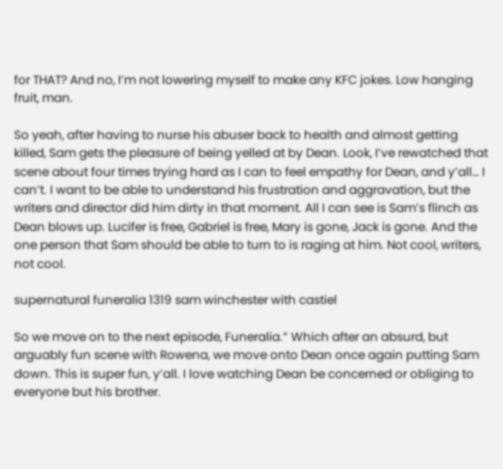for THAT? And no, I’m not lowering myself to make any KFC jokes. Low hanging fruit, man.

So yeah, after having to nurse his abuser back to health and almost getting killed, Sam gets the pleasure of being yelled at by Dean. Look, I’ve rewatched that scene about four times trying hard as I can to feel empathy for Dean, and y’all… I can’t. I want to be able to understand his frustration and aggravation, but the writers and director did him dirty in that moment. All I can see is Sam’s flinch as Dean blows up. Lucifer is free, Gabriel is free, Mary is gone, Jack is gone. And the one person that Sam should be able to turn to is raging at him. Not cool, writers, not cool.

supernatural funeralia 1319 sam winchester with castiel

So we move on to the next episode, Funeralia.” Which after an absurd, but arguably fun scene with Rowena, we move onto Dean once again putting Sam down. This is super fun, y’all. I love watching Dean be concerned or obliging to everyone but his brother.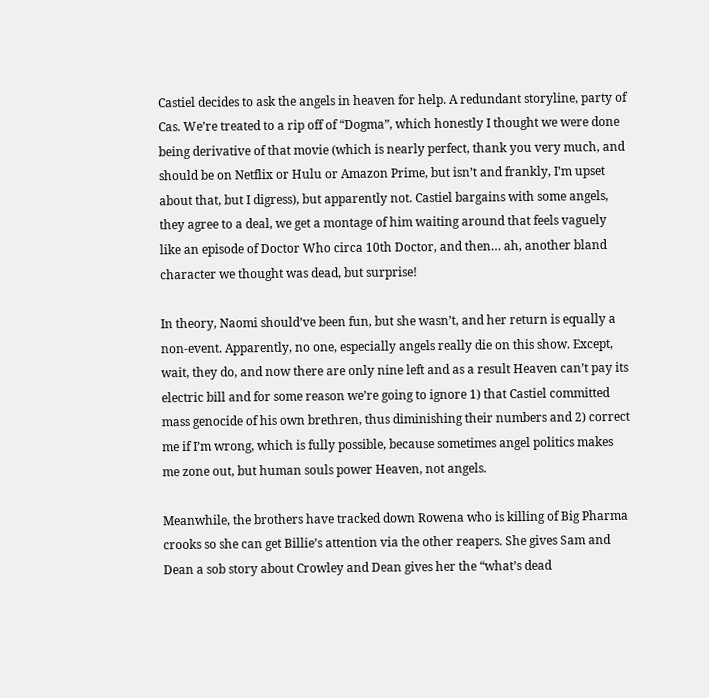Castiel decides to ask the angels in heaven for help. A redundant storyline, party of Cas. We’re treated to a rip off of “Dogma”, which honestly I thought we were done being derivative of that movie (which is nearly perfect, thank you very much, and should be on Netflix or Hulu or Amazon Prime, but isn’t and frankly, I’m upset about that, but I digress), but apparently not. Castiel bargains with some angels, they agree to a deal, we get a montage of him waiting around that feels vaguely like an episode of Doctor Who circa 10th Doctor, and then… ah, another bland character we thought was dead, but surprise!

In theory, Naomi should’ve been fun, but she wasn’t, and her return is equally a non-event. Apparently, no one, especially angels really die on this show. Except, wait, they do, and now there are only nine left and as a result Heaven can’t pay its electric bill and for some reason we’re going to ignore 1) that Castiel committed mass genocide of his own brethren, thus diminishing their numbers and 2) correct me if I’m wrong, which is fully possible, because sometimes angel politics makes me zone out, but human souls power Heaven, not angels.

Meanwhile, the brothers have tracked down Rowena who is killing of Big Pharma crooks so she can get Billie’s attention via the other reapers. She gives Sam and Dean a sob story about Crowley and Dean gives her the “what’s dead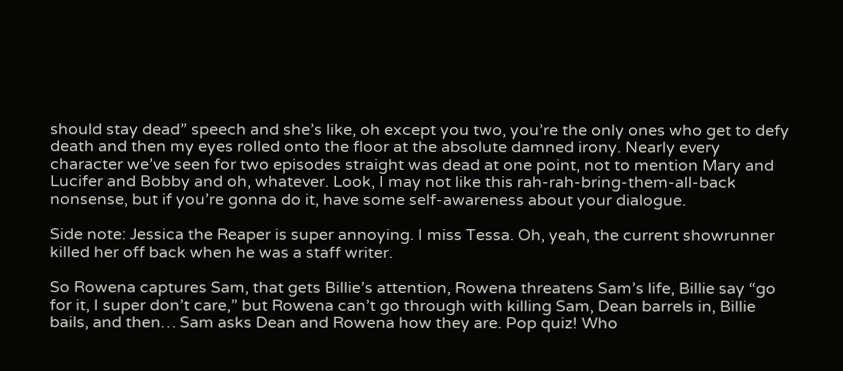should stay dead” speech and she’s like, oh except you two, you’re the only ones who get to defy death and then my eyes rolled onto the floor at the absolute damned irony. Nearly every character we’ve seen for two episodes straight was dead at one point, not to mention Mary and Lucifer and Bobby and oh, whatever. Look, I may not like this rah-rah-bring-them-all-back nonsense, but if you’re gonna do it, have some self-awareness about your dialogue.

Side note: Jessica the Reaper is super annoying. I miss Tessa. Oh, yeah, the current showrunner killed her off back when he was a staff writer.

So Rowena captures Sam, that gets Billie’s attention, Rowena threatens Sam’s life, Billie say “go for it, I super don’t care,” but Rowena can’t go through with killing Sam, Dean barrels in, Billie bails, and then… Sam asks Dean and Rowena how they are. Pop quiz! Who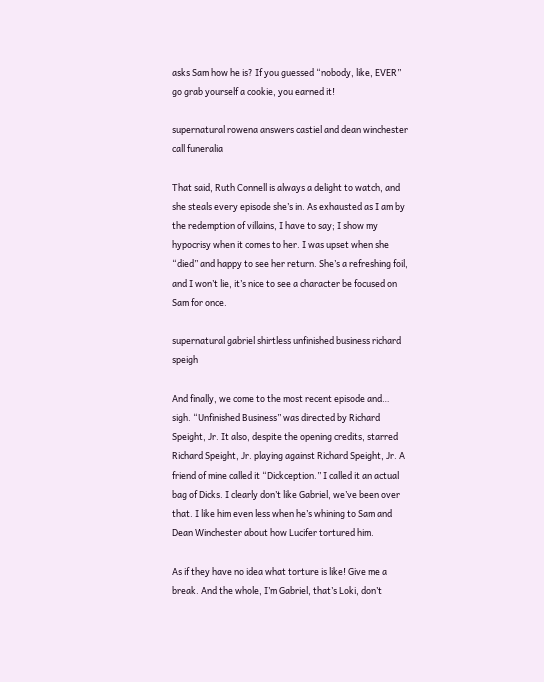asks Sam how he is? If you guessed “nobody, like, EVER” go grab yourself a cookie, you earned it!

supernatural rowena answers castiel and dean winchester call funeralia

That said, Ruth Connell is always a delight to watch, and she steals every episode she’s in. As exhausted as I am by the redemption of villains, I have to say; I show my hypocrisy when it comes to her. I was upset when she “died” and happy to see her return. She’s a refreshing foil, and I won’t lie, it’s nice to see a character be focused on Sam for once.

supernatural gabriel shirtless unfinished business richard speigh

And finally, we come to the most recent episode and… sigh. “Unfinished Business” was directed by Richard Speight, Jr. It also, despite the opening credits, starred Richard Speight, Jr. playing against Richard Speight, Jr. A friend of mine called it “Dickception.” I called it an actual bag of Dicks. I clearly don’t like Gabriel, we’ve been over that. I like him even less when he’s whining to Sam and Dean Winchester about how Lucifer tortured him.

As if they have no idea what torture is like! Give me a break. And the whole, I’m Gabriel, that’s Loki, don’t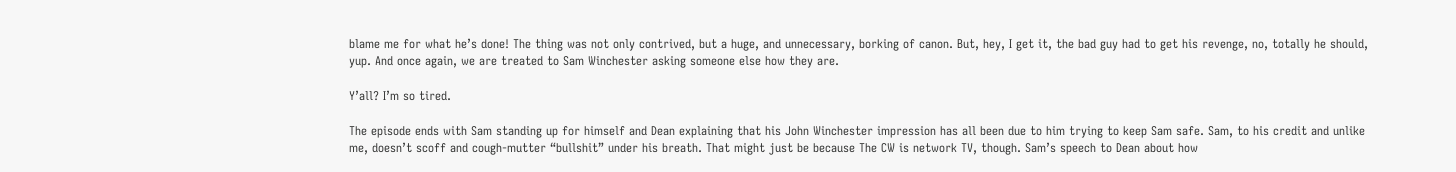blame me for what he’s done! The thing was not only contrived, but a huge, and unnecessary, borking of canon. But, hey, I get it, the bad guy had to get his revenge, no, totally he should, yup. And once again, we are treated to Sam Winchester asking someone else how they are.

Y’all? I’m so tired.

The episode ends with Sam standing up for himself and Dean explaining that his John Winchester impression has all been due to him trying to keep Sam safe. Sam, to his credit and unlike me, doesn’t scoff and cough-mutter “bullshit” under his breath. That might just be because The CW is network TV, though. Sam’s speech to Dean about how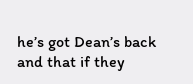he’s got Dean’s back and that if they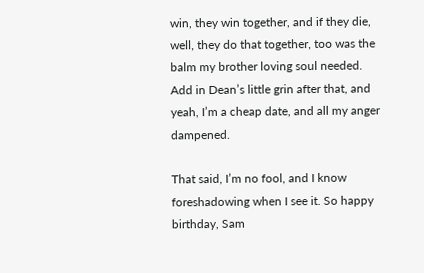win, they win together, and if they die, well, they do that together, too was the balm my brother loving soul needed. Add in Dean’s little grin after that, and yeah, I’m a cheap date, and all my anger dampened.

That said, I’m no fool, and I know foreshadowing when I see it. So happy birthday, Sam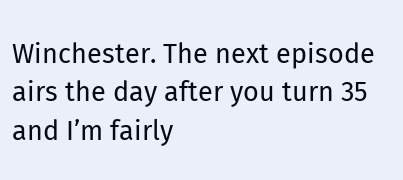Winchester. The next episode airs the day after you turn 35 and I’m fairly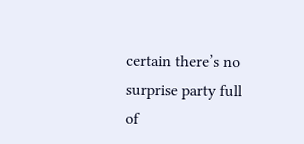certain there’s no surprise party full of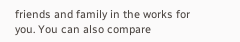friends and family in the works for you. You can also compare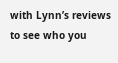with Lynn’s reviews to see who you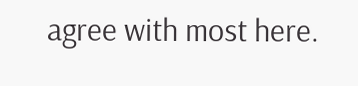agree with most here.